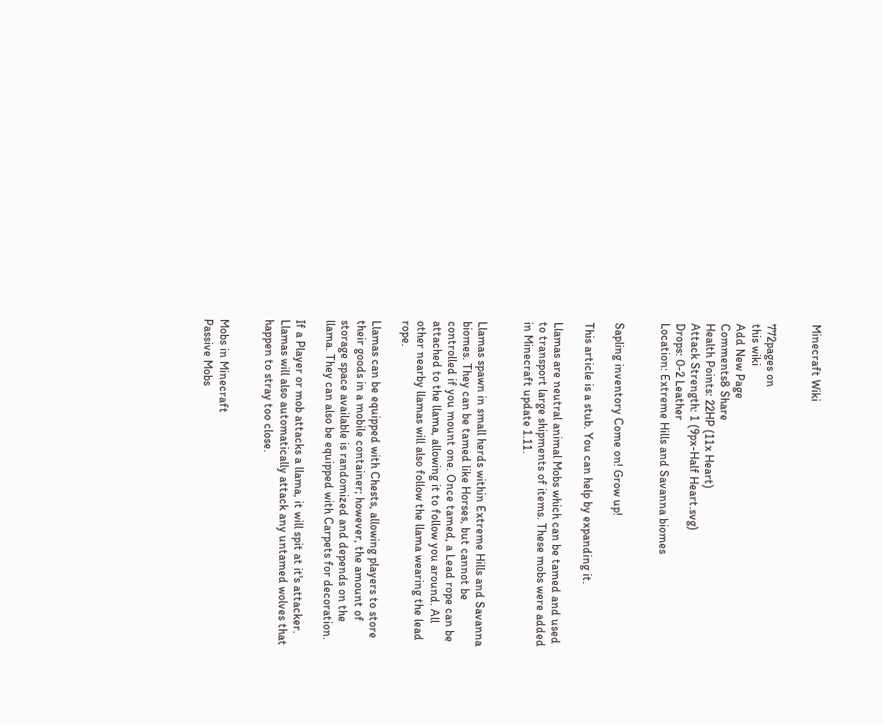Minecraft Wiki


772pages on
this wiki
Add New Page
Comments8 Share
Health Points: 22HP (11x Heart)
Attack Strength: 1 (9px-Half Heart.svg)
Drops: 0-2 Leather
Location: Extreme Hills and Savanna biomes


Sapling inventory Come on! Grow up!

This article is a stub. You can help by expanding it.

Llamas are neutral animal Mobs which can be tamed and used to transport large shipments of items. These mobs were added in Minecraft update 1.11.


Llamas spawn in small herds within Extreme Hills and Savanna biomes. They can be tamed like Horses, but cannot be controlled if you mount one. Once tamed, a Lead rope can be attached to the llama, allowing it to follow you around. All other nearby llamas will also follow the llama wearing the lead rope.

Llamas can be equipped with Chests, allowing players to store their goods in a mobile container; however, the amount of storage space available is randomized and depends on the llama. They can also be equipped with Carpets for decoration.

If a Player or mob attacks a llama, it will spit at it's attacker. Llamas will also automatically attack any untamed wolves that happen to stray too close.


Mobs in Minecraft
Passive Mobs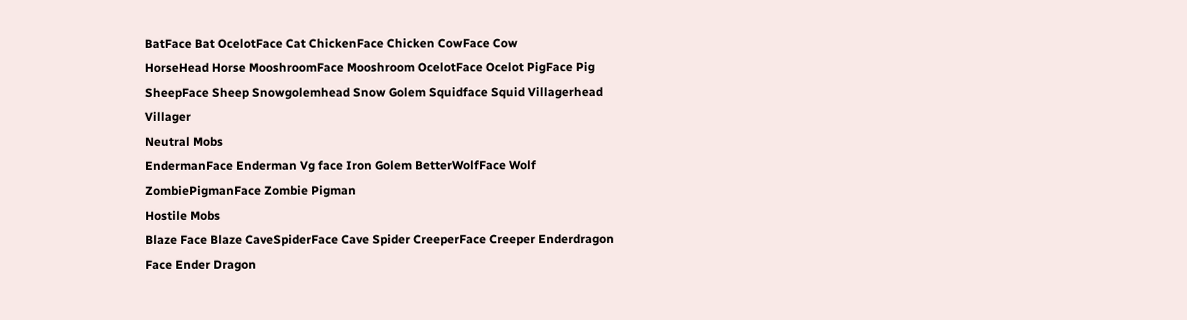BatFace Bat OcelotFace Cat ChickenFace Chicken CowFace Cow
HorseHead Horse MooshroomFace Mooshroom OcelotFace Ocelot PigFace Pig
SheepFace Sheep Snowgolemhead Snow Golem Squidface Squid Villagerhead Villager
Neutral Mobs
EndermanFace Enderman Vg face Iron Golem BetterWolfFace Wolf ZombiePigmanFace Zombie Pigman
Hostile Mobs
Blaze Face Blaze CaveSpiderFace Cave Spider CreeperFace Creeper Enderdragon Face Ender Dragon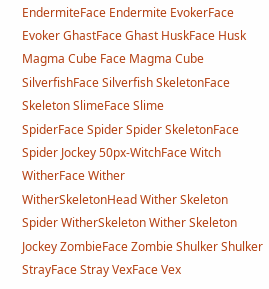EndermiteFace Endermite EvokerFace Evoker GhastFace Ghast HuskFace Husk
Magma Cube Face Magma Cube SilverfishFace Silverfish SkeletonFace Skeleton SlimeFace Slime
SpiderFace Spider Spider SkeletonFace Spider Jockey 50px-WitchFace Witch WitherFace Wither
WitherSkeletonHead Wither Skeleton Spider WitherSkeleton Wither Skeleton Jockey ZombieFace Zombie Shulker Shulker
StrayFace Stray VexFace Vex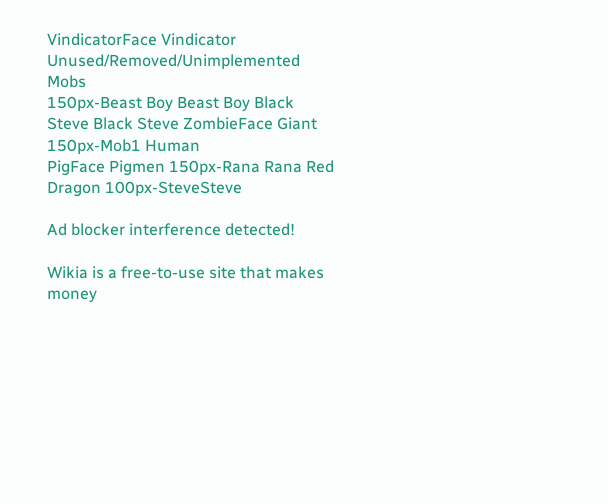VindicatorFace Vindicator
Unused/Removed/Unimplemented Mobs
150px-Beast Boy Beast Boy Black Steve Black Steve ZombieFace Giant 150px-Mob1 Human
PigFace Pigmen 150px-Rana Rana Red Dragon 100px-SteveSteve

Ad blocker interference detected!

Wikia is a free-to-use site that makes money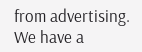from advertising. We have a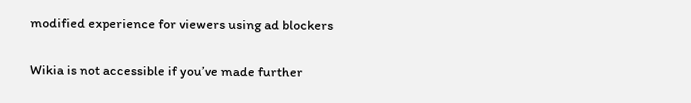modified experience for viewers using ad blockers

Wikia is not accessible if you’ve made further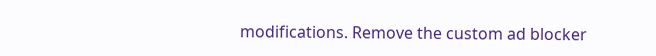modifications. Remove the custom ad blocker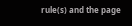rule(s) and the page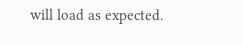will load as expected.